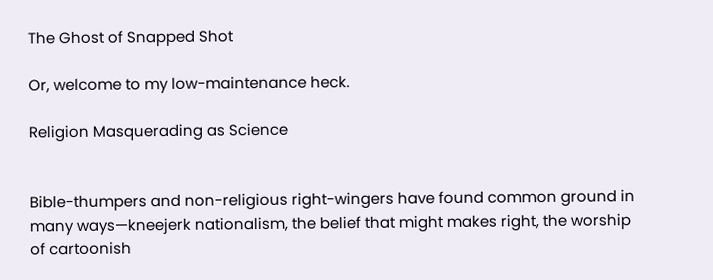The Ghost of Snapped Shot

Or, welcome to my low-maintenance heck.

Religion Masquerading as Science


Bible-thumpers and non-religious right-wingers have found common ground in many ways—kneejerk nationalism, the belief that might makes right, the worship of cartoonish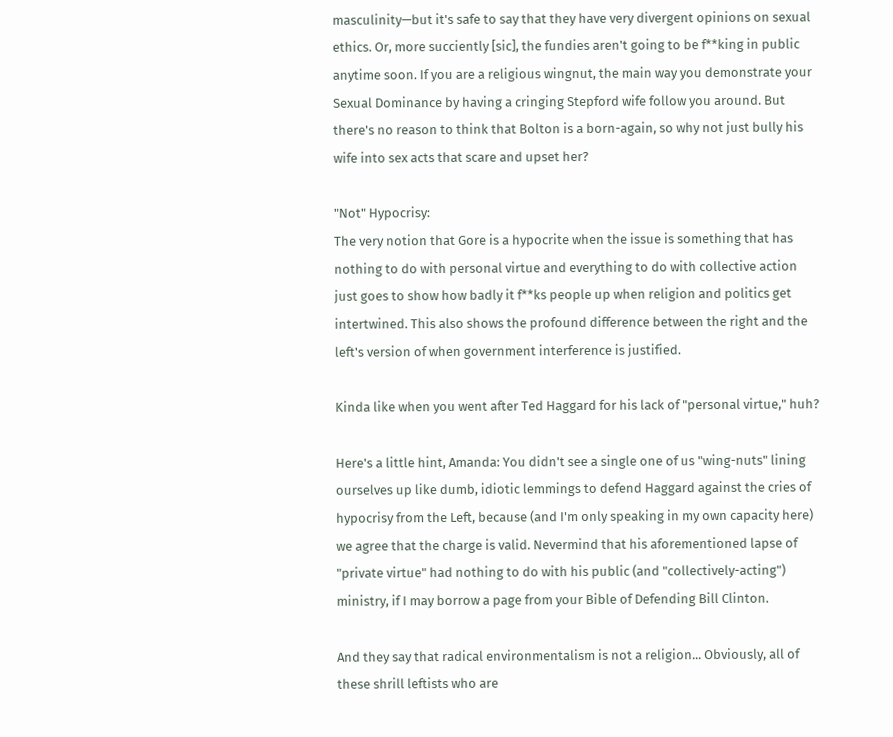masculinity—but it's safe to say that they have very divergent opinions on sexual ethics. Or, more succiently [sic], the fundies aren't going to be f**king in public anytime soon. If you are a religious wingnut, the main way you demonstrate your Sexual Dominance by having a cringing Stepford wife follow you around. But there's no reason to think that Bolton is a born-again, so why not just bully his wife into sex acts that scare and upset her?

"Not" Hypocrisy:
The very notion that Gore is a hypocrite when the issue is something that has nothing to do with personal virtue and everything to do with collective action just goes to show how badly it f**ks people up when religion and politics get intertwined. This also shows the profound difference between the right and the left's version of when government interference is justified.

Kinda like when you went after Ted Haggard for his lack of "personal virtue," huh?

Here's a little hint, Amanda: You didn't see a single one of us "wing-nuts" lining ourselves up like dumb, idiotic lemmings to defend Haggard against the cries of hypocrisy from the Left, because (and I'm only speaking in my own capacity here) we agree that the charge is valid. Nevermind that his aforementioned lapse of "private virtue" had nothing to do with his public (and "collectively-acting") ministry, if I may borrow a page from your Bible of Defending Bill Clinton.

And they say that radical environmentalism is not a religion... Obviously, all of these shrill leftists who are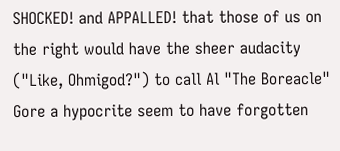SHOCKED! and APPALLED! that those of us on the right would have the sheer audacity ("Like, Ohmigod?") to call Al "The Boreacle" Gore a hypocrite seem to have forgotten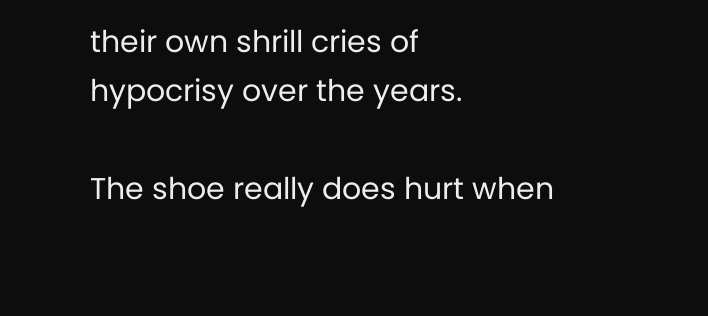their own shrill cries of hypocrisy over the years.

The shoe really does hurt when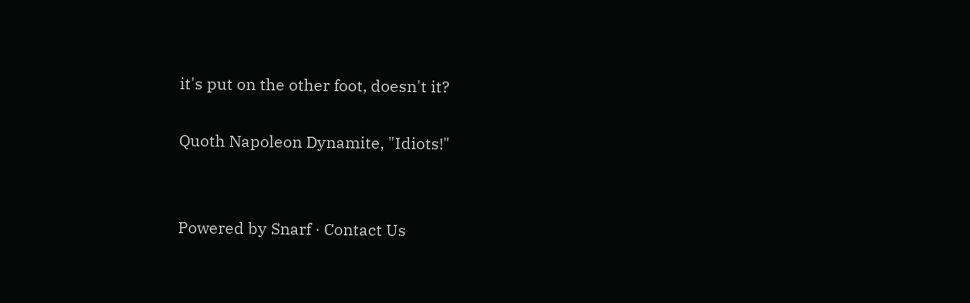it's put on the other foot, doesn't it?

Quoth Napoleon Dynamite, "Idiots!"


Powered by Snarf · Contact Us